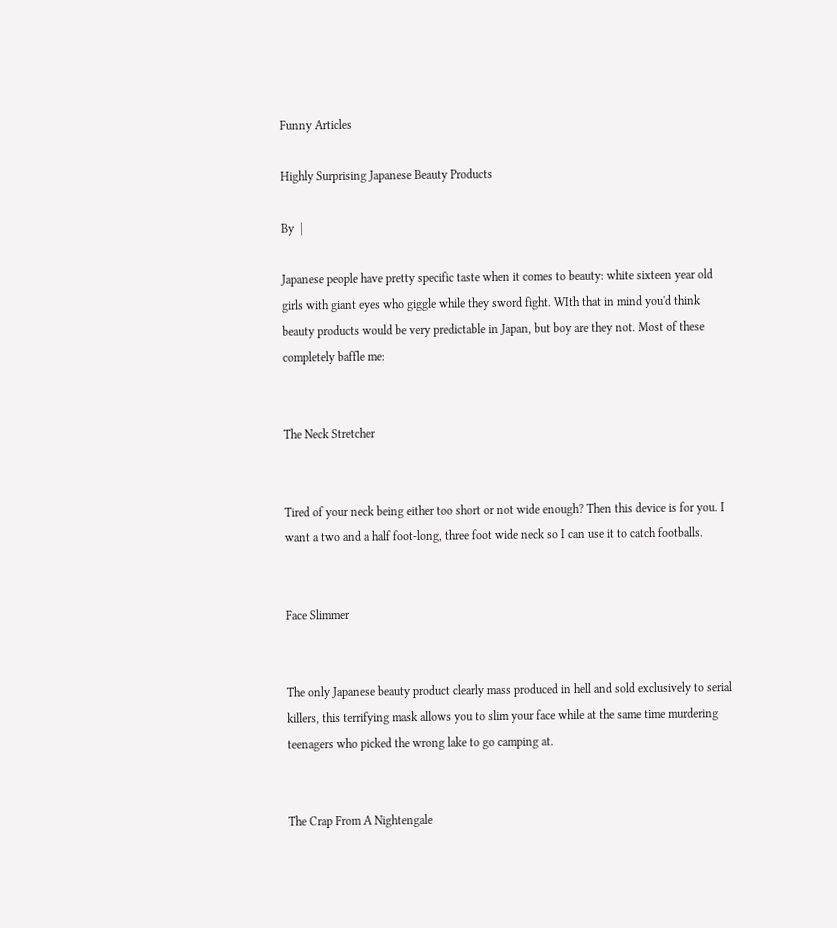Funny Articles

Highly Surprising Japanese Beauty Products

By  |

Japanese people have pretty specific taste when it comes to beauty: white sixteen year old girls with giant eyes who giggle while they sword fight. WIth that in mind you'd think beauty products would be very predictable in Japan, but boy are they not. Most of these completely baffle me:


The Neck Stretcher


Tired of your neck being either too short or not wide enough? Then this device is for you. I want a two and a half foot-long, three foot wide neck so I can use it to catch footballs.


Face Slimmer


The only Japanese beauty product clearly mass produced in hell and sold exclusively to serial killers, this terrifying mask allows you to slim your face while at the same time murdering teenagers who picked the wrong lake to go camping at.


The Crap From A Nightengale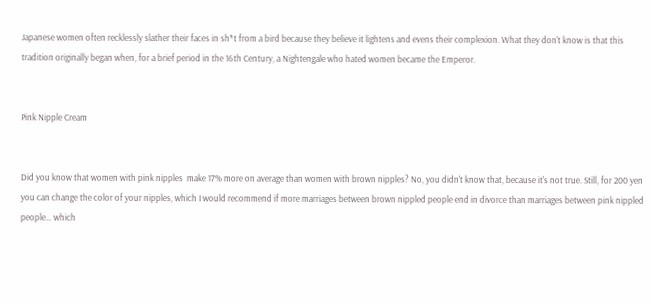Japanese women often recklessly slather their faces in sh*t from a bird because they believe it lightens and evens their complexion. What they don't know is that this tradition originally began when, for a brief period in the 16th Century, a Nightengale who hated women became the Emperor.


Pink Nipple Cream


Did you know that women with pink nipples  make 17% more on average than women with brown nipples? No, you didn't know that, because it's not true. Still, for 200 yen you can change the color of your nipples, which I would recommend if more marriages between brown nippled people end in divorce than marriages between pink nippled people… which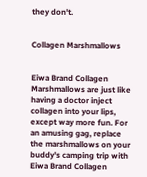they don't.


Collagen Marshmallows


Eiwa Brand Collagen Marshmallows are just like having a doctor inject collagen into your lips, except way more fun. For an amusing gag, replace the marshmallows on your buddy's camping trip with Eiwa Brand Collagen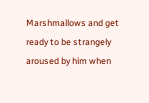Marshmallows and get ready to be strangely aroused by him when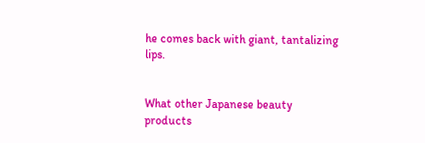he comes back with giant, tantalizing lips.


What other Japanese beauty products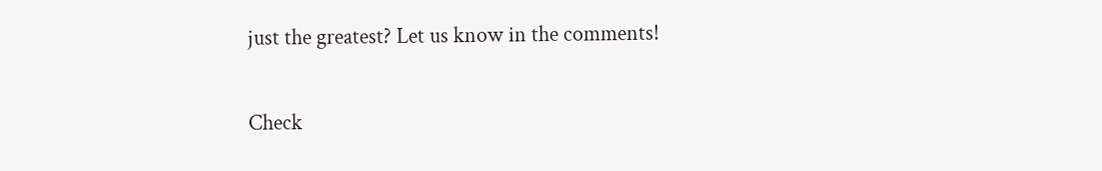just the greatest? Let us know in the comments!


Check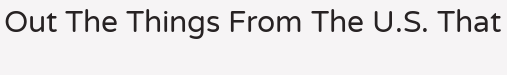Out The Things From The U.S. That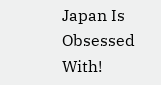Japan Is Obsessed With!